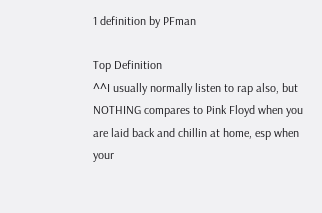1 definition by PFman

Top Definition
^^I usually normally listen to rap also, but NOTHING compares to Pink Floyd when you are laid back and chillin at home, esp when your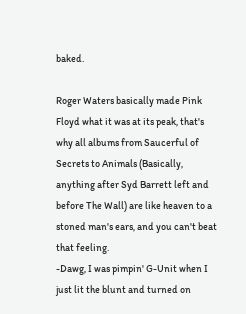baked.

Roger Waters basically made Pink Floyd what it was at its peak, that's why all albums from Saucerful of Secrets to Animals (Basically, anything after Syd Barrett left and before The Wall) are like heaven to a stoned man's ears, and you can't beat that feeling.
-Dawg, I was pimpin' G-Unit when I just lit the blunt and turned on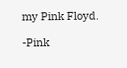my Pink Floyd.

-Pink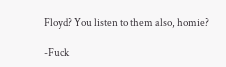Floyd? You listen to them also, homie?

-Fuck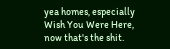yea homes, especially Wish You Were Here, now that's the shit.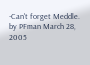-Can't forget Meddle.
by PFman March 28, 2005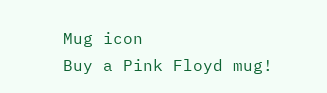Mug icon
Buy a Pink Floyd mug!